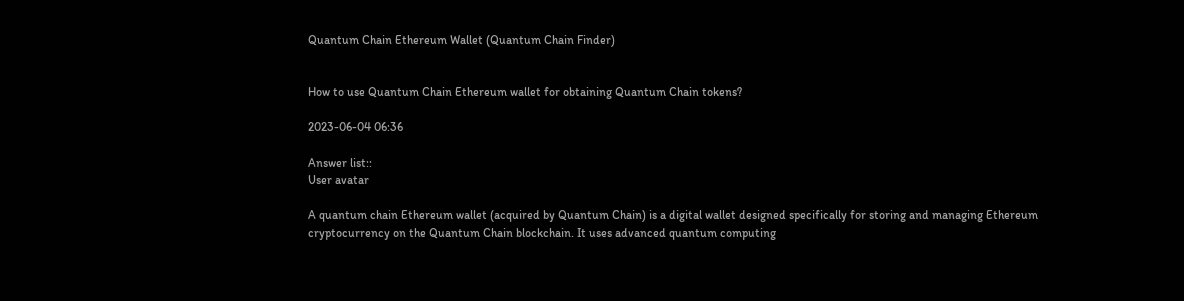Quantum Chain Ethereum Wallet (Quantum Chain Finder)


How to use Quantum Chain Ethereum wallet for obtaining Quantum Chain tokens?

2023-06-04 06:36

Answer list::
User avatar

A quantum chain Ethereum wallet (acquired by Quantum Chain) is a digital wallet designed specifically for storing and managing Ethereum cryptocurrency on the Quantum Chain blockchain. It uses advanced quantum computing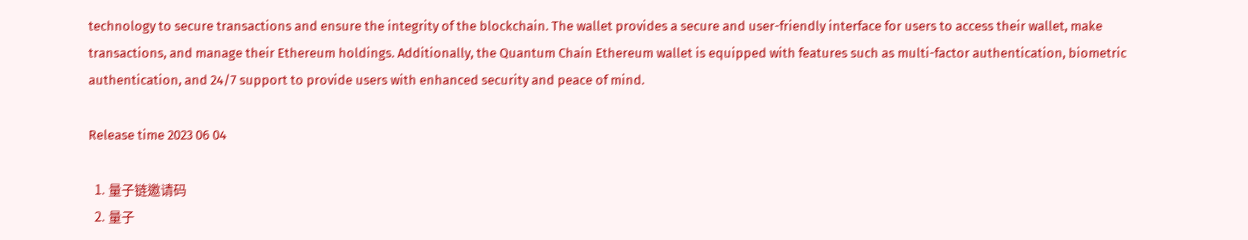technology to secure transactions and ensure the integrity of the blockchain. The wallet provides a secure and user-friendly interface for users to access their wallet, make transactions, and manage their Ethereum holdings. Additionally, the Quantum Chain Ethereum wallet is equipped with features such as multi-factor authentication, biometric authentication, and 24/7 support to provide users with enhanced security and peace of mind.

Release time 2023 06 04

  1. 量子链邀请码
  2. 量子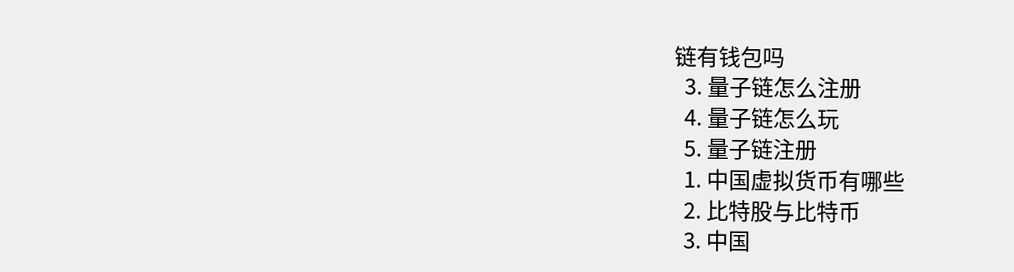链有钱包吗
  3. 量子链怎么注册
  4. 量子链怎么玩
  5. 量子链注册
  1. 中国虚拟货币有哪些
  2. 比特股与比特币
  3. 中国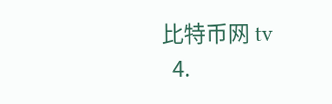比特币网 tv
  4.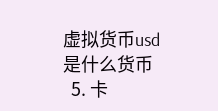虚拟货币usd是什么货币
  5. 卡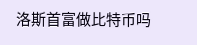洛斯首富做比特币吗